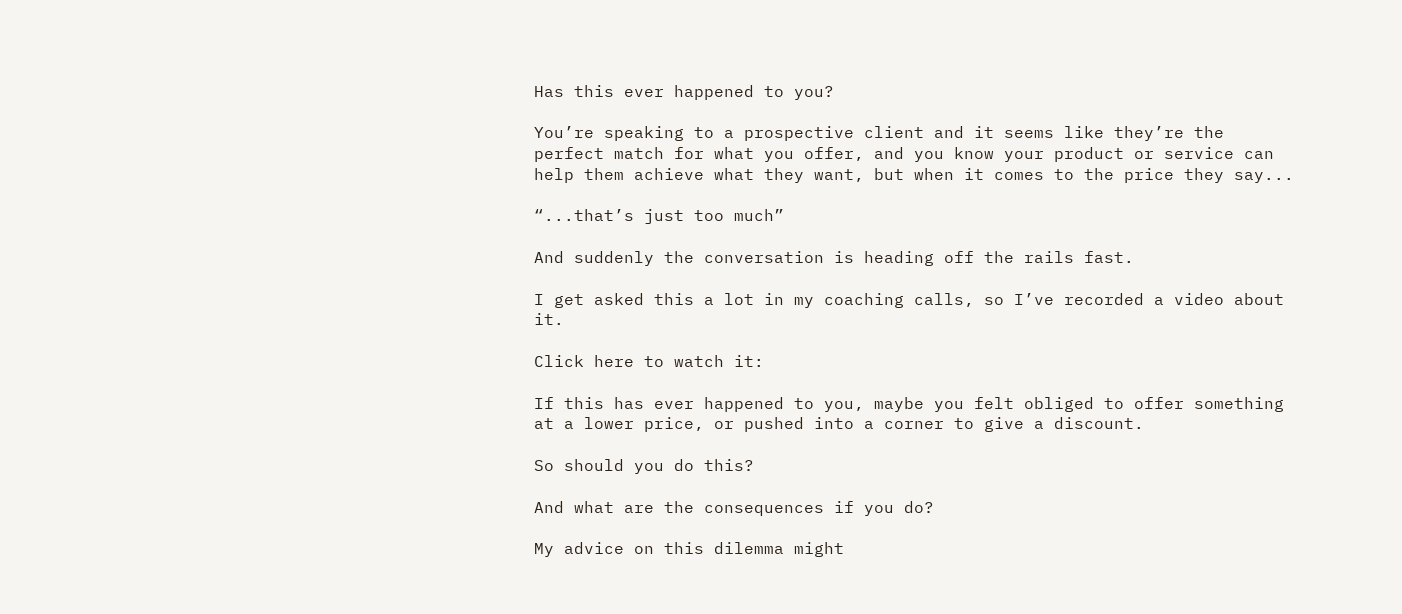Has this ever happened to you?

You’re speaking to a prospective client and it seems like they’re the perfect match for what you offer, and you know your product or service can help them achieve what they want, but when it comes to the price they say...

“...that’s just too much”

And suddenly the conversation is heading off the rails fast.

I get asked this a lot in my coaching calls, so I’ve recorded a video about it.

Click here to watch it:

If this has ever happened to you, maybe you felt obliged to offer something at a lower price, or pushed into a corner to give a discount.

So should you do this?

And what are the consequences if you do?

My advice on this dilemma might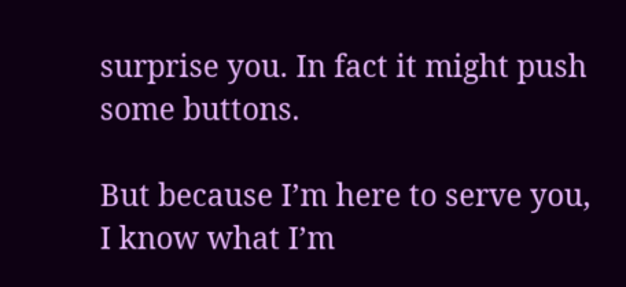surprise you. In fact it might push some buttons.

But because I’m here to serve you, I know what I’m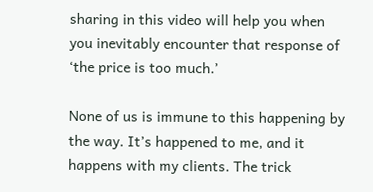sharing in this video will help you when you inevitably encounter that response of ‘the price is too much.’

None of us is immune to this happening by the way. It’s happened to me, and it happens with my clients. The trick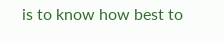is to know how best to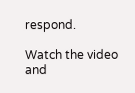respond.

Watch the video and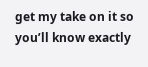get my take on it so you’ll know exactly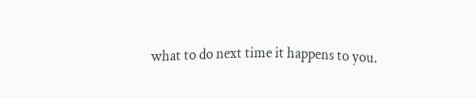what to do next time it happens to you.